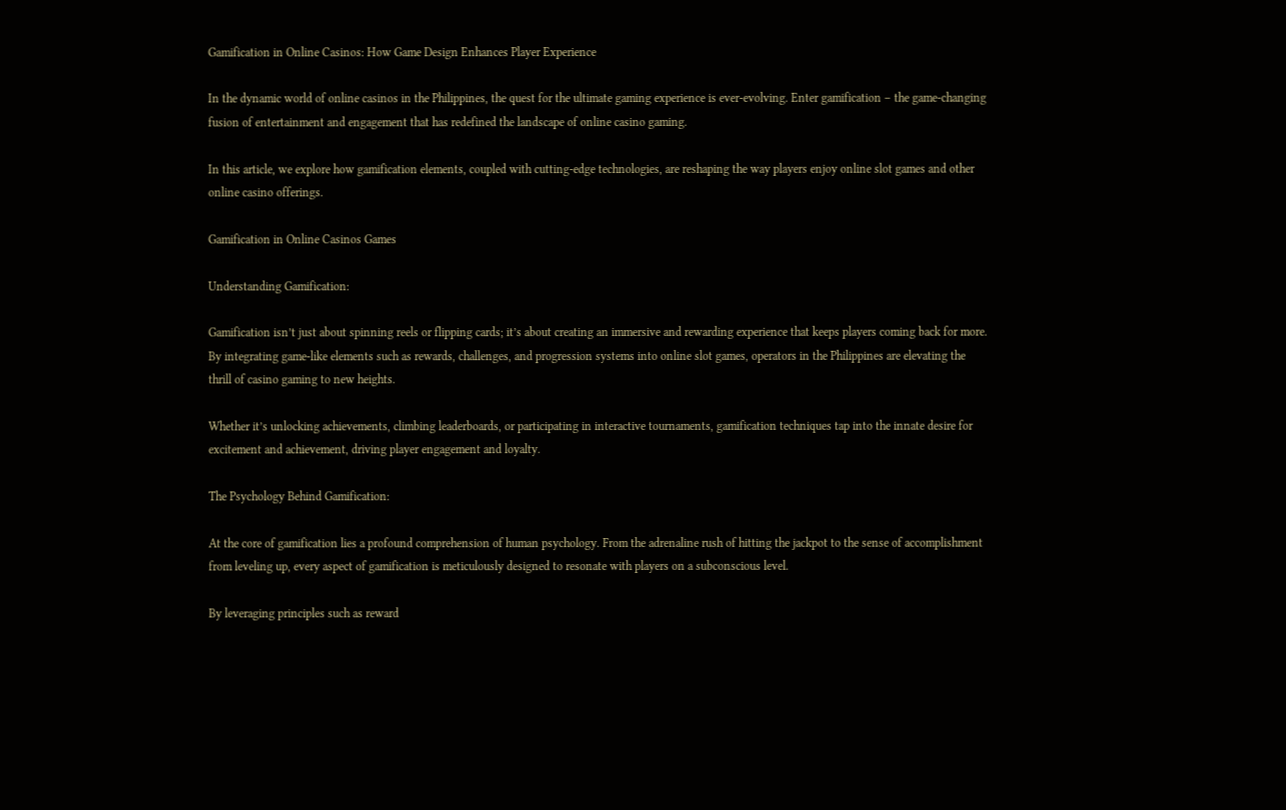Gamification in Online Casinos: How Game Design Enhances Player Experience

In the dynamic world of online casinos in the Philippines, the quest for the ultimate gaming experience is ever-evolving. Enter gamification – the game-changing fusion of entertainment and engagement that has redefined the landscape of online casino gaming.

In this article, we explore how gamification elements, coupled with cutting-edge technologies, are reshaping the way players enjoy online slot games and other online casino offerings.

Gamification in Online Casinos Games

Understanding Gamification:

Gamification isn’t just about spinning reels or flipping cards; it’s about creating an immersive and rewarding experience that keeps players coming back for more. By integrating game-like elements such as rewards, challenges, and progression systems into online slot games, operators in the Philippines are elevating the thrill of casino gaming to new heights.

Whether it’s unlocking achievements, climbing leaderboards, or participating in interactive tournaments, gamification techniques tap into the innate desire for excitement and achievement, driving player engagement and loyalty.

The Psychology Behind Gamification:

At the core of gamification lies a profound comprehension of human psychology. From the adrenaline rush of hitting the jackpot to the sense of accomplishment from leveling up, every aspect of gamification is meticulously designed to resonate with players on a subconscious level.

By leveraging principles such as reward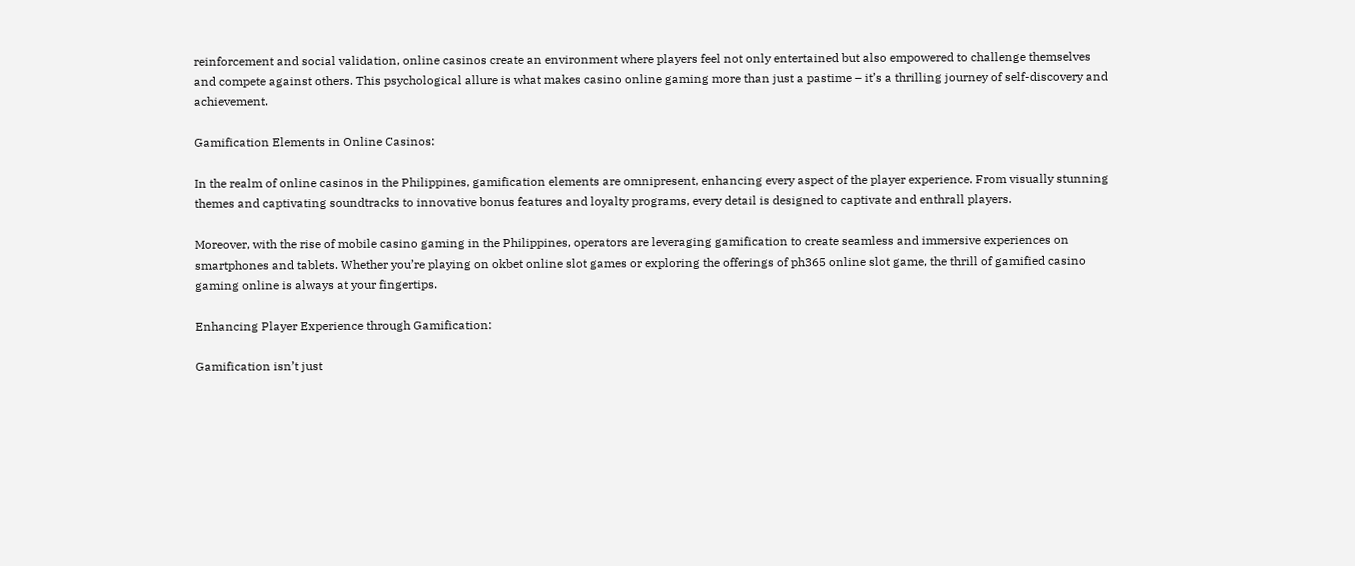reinforcement and social validation, online casinos create an environment where players feel not only entertained but also empowered to challenge themselves and compete against others. This psychological allure is what makes casino online gaming more than just a pastime – it’s a thrilling journey of self-discovery and achievement.

Gamification Elements in Online Casinos:

In the realm of online casinos in the Philippines, gamification elements are omnipresent, enhancing every aspect of the player experience. From visually stunning themes and captivating soundtracks to innovative bonus features and loyalty programs, every detail is designed to captivate and enthrall players.

Moreover, with the rise of mobile casino gaming in the Philippines, operators are leveraging gamification to create seamless and immersive experiences on smartphones and tablets. Whether you’re playing on okbet online slot games or exploring the offerings of ph365 online slot game, the thrill of gamified casino gaming online is always at your fingertips.

Enhancing Player Experience through Gamification:

Gamification isn’t just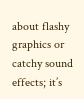about flashy graphics or catchy sound effects; it’s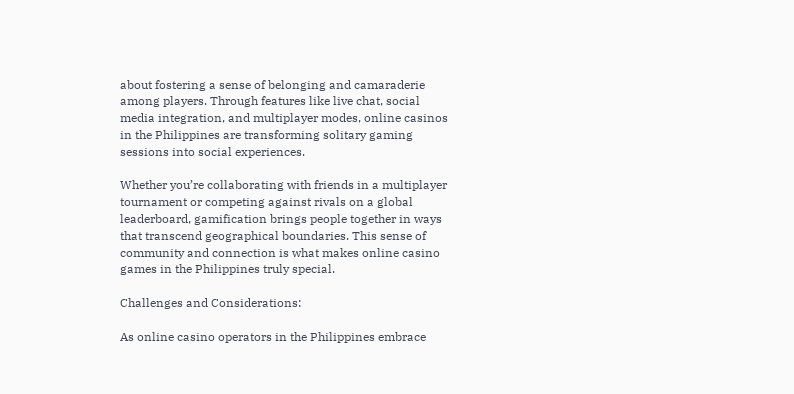about fostering a sense of belonging and camaraderie among players. Through features like live chat, social media integration, and multiplayer modes, online casinos in the Philippines are transforming solitary gaming sessions into social experiences.

Whether you’re collaborating with friends in a multiplayer tournament or competing against rivals on a global leaderboard, gamification brings people together in ways that transcend geographical boundaries. This sense of community and connection is what makes online casino games in the Philippines truly special.

Challenges and Considerations:

As online casino operators in the Philippines embrace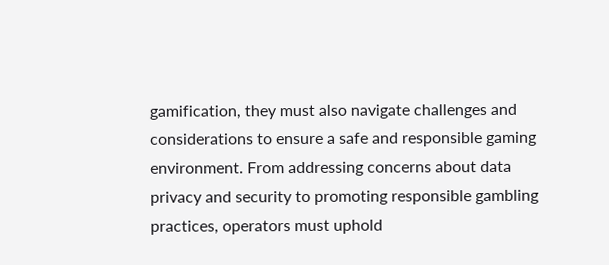gamification, they must also navigate challenges and considerations to ensure a safe and responsible gaming environment. From addressing concerns about data privacy and security to promoting responsible gambling practices, operators must uphold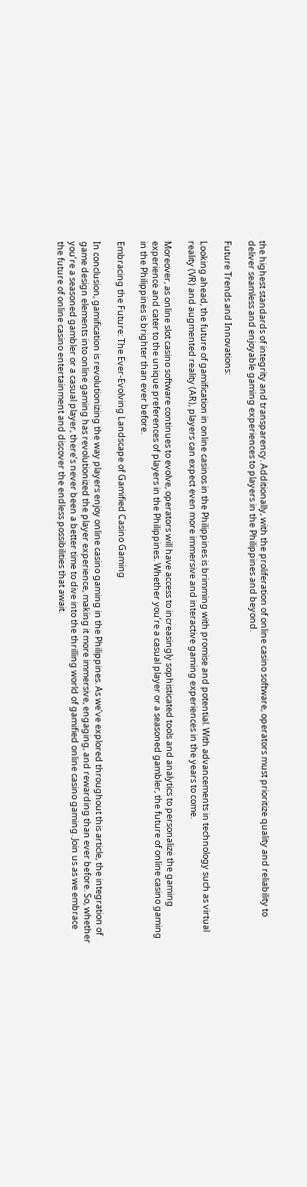the highest standards of integrity and transparency. Additionally, with the proliferation of online casino software, operators must prioritize quality and reliability to deliver seamless and enjoyable gaming experiences to players in the Philippines and beyond.

Future Trends and Innovations:

Looking ahead, the future of gamification in online casinos in the Philippines is brimming with promise and potential. With advancements in technology such as virtual reality (VR) and augmented reality (AR), players can expect even more immersive and interactive gaming experiences in the years to come.

Moreover, as online slot casino software continues to evolve, operators will have access to increasingly sophisticated tools and analytics to personalize the gaming experience and cater to the unique preferences of players in the Philippines. Whether you’re a casual player or a seasoned gambler, the future of online casino gaming in the Philippines is brighter than ever before.

Embracing the Future: The Ever-Evolving Landscape of Gamified Casino Gaming

In conclusion, gamification is revolutionizing the way players enjoy online casino gaming in the Philippines. As we’ve explored throughout this article, the integration of game design elements into online gaming has revolutionized the player experience, making it more immersive, engaging, and rewarding than ever before. So, whether you’re a seasoned gambler or a casual player, there’s never been a better time to dive into the thrilling world of gamified online casino gaming. Join us as we embrace the future of online casino entertainment and discover the endless possibilities that await.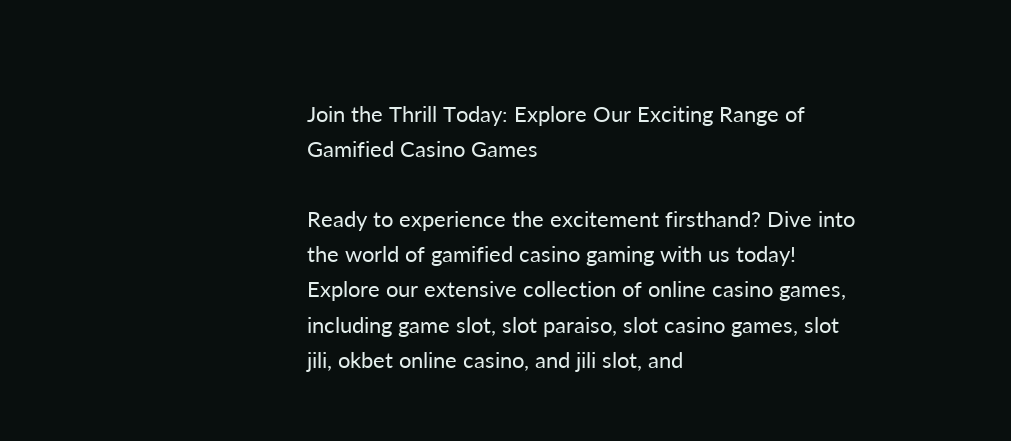Join the Thrill Today: Explore Our Exciting Range of Gamified Casino Games

Ready to experience the excitement firsthand? Dive into the world of gamified casino gaming with us today! Explore our extensive collection of online casino games, including game slot, slot paraiso, slot casino games, slot jili, okbet online casino, and jili slot, and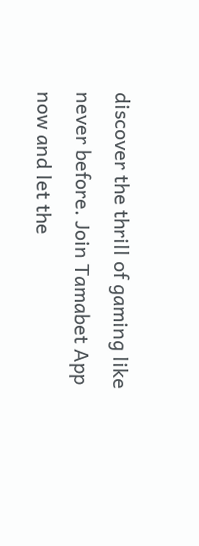discover the thrill of gaming like never before. Join Tamabet App now and let the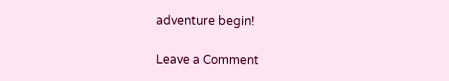adventure begin!

Leave a Comment